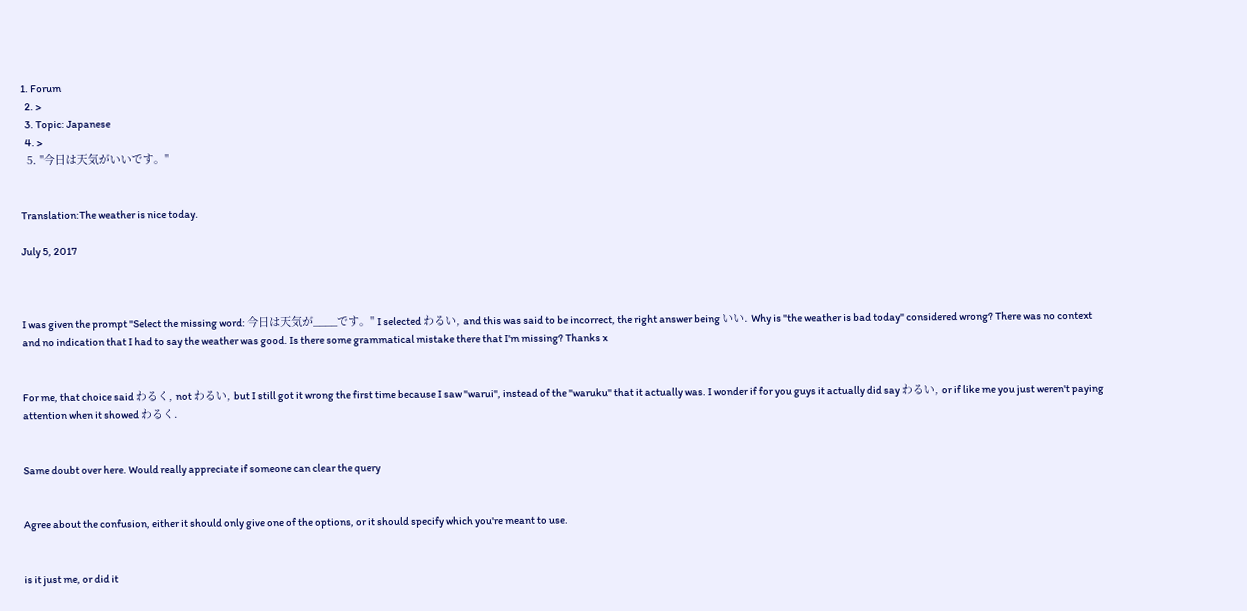1. Forum
  2. >
  3. Topic: Japanese
  4. >
  5. "今日は天気がいいです。"


Translation:The weather is nice today.

July 5, 2017



I was given the prompt "Select the missing word: 今日は天気が____です。" I selected わるい, and this was said to be incorrect, the right answer being いい. Why is "the weather is bad today" considered wrong? There was no context and no indication that I had to say the weather was good. Is there some grammatical mistake there that I'm missing? Thanks x


For me, that choice said わるく, not わるい, but I still got it wrong the first time because I saw "warui", instead of the "waruku" that it actually was. I wonder if for you guys it actually did say わるい, or if like me you just weren't paying attention when it showed わるく.


Same doubt over here. Would really appreciate if someone can clear the query


Agree about the confusion, either it should only give one of the options, or it should specify which you're meant to use.


is it just me, or did it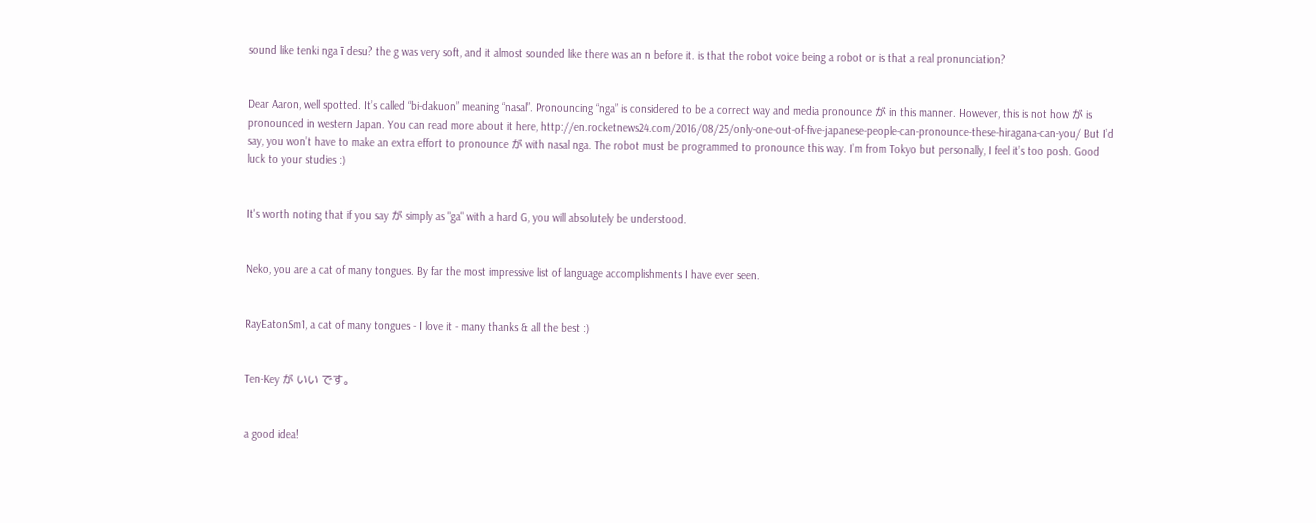sound like tenki nga ī desu? the g was very soft, and it almost sounded like there was an n before it. is that the robot voice being a robot or is that a real pronunciation?


Dear Aaron, well spotted. It’s called “bi-dakuon” meaning “nasal”. Pronouncing “nga” is considered to be a correct way and media pronounce が in this manner. However, this is not how が is pronounced in western Japan. You can read more about it here, http://en.rocketnews24.com/2016/08/25/only-one-out-of-five-japanese-people-can-pronounce-these-hiragana-can-you/ But I’d say, you won’t have to make an extra effort to pronounce が with nasal nga. The robot must be programmed to pronounce this way. I’m from Tokyo but personally, I feel it’s too posh. Good luck to your studies :)


It's worth noting that if you say が simply as "ga" with a hard G, you will absolutely be understood.


Neko, you are a cat of many tongues. By far the most impressive list of language accomplishments I have ever seen.


RayEatonSm1, a cat of many tongues - I love it - many thanks & all the best :)


Ten-Key が いい です。


a good idea!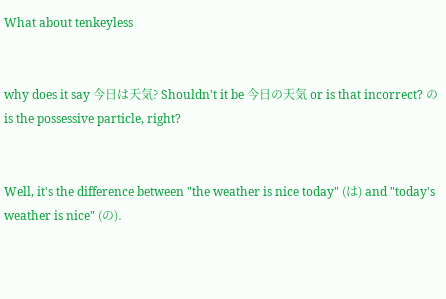What about tenkeyless


why does it say 今日は天気? Shouldn't it be 今日の天気 or is that incorrect? の is the possessive particle, right?


Well, it's the difference between "the weather is nice today" (は) and "today's weather is nice" (の).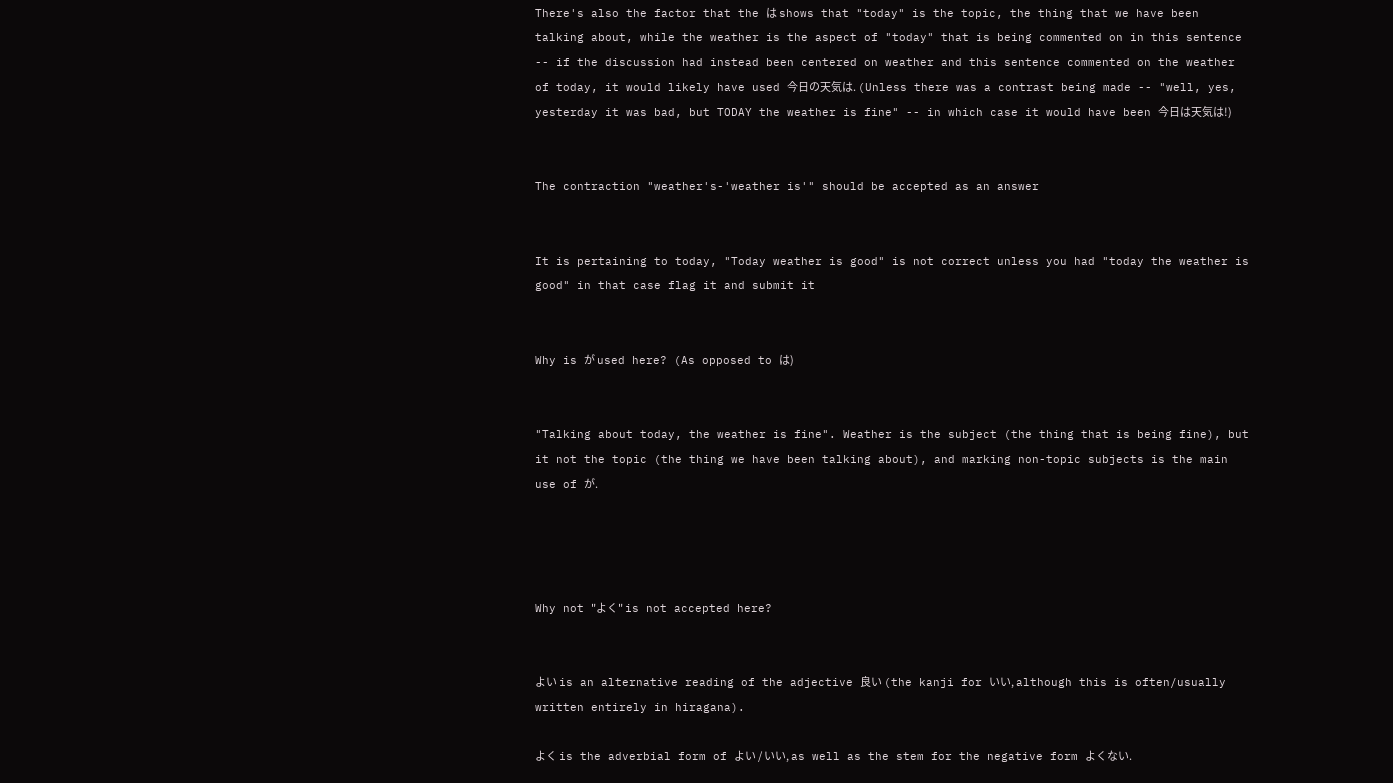There's also the factor that the は shows that "today" is the topic, the thing that we have been talking about, while the weather is the aspect of "today" that is being commented on in this sentence -- if the discussion had instead been centered on weather and this sentence commented on the weather of today, it would likely have used 今日の天気は. (Unless there was a contrast being made -- "well, yes, yesterday it was bad, but TODAY the weather is fine" -- in which case it would have been 今日は天気は!)


The contraction "weather's-'weather is'" should be accepted as an answer


It is pertaining to today, "Today weather is good" is not correct unless you had "today the weather is good" in that case flag it and submit it


Why is が used here? (As opposed to は)


"Talking about today, the weather is fine". Weather is the subject (the thing that is being fine), but it not the topic (the thing we have been talking about), and marking non-topic subjects is the main use of が.




Why not "よく" is not accepted here?


よい is an alternative reading of the adjective 良い (the kanji for いい, although this is often/usually written entirely in hiragana).

よく is the adverbial form of よい / いい, as well as the stem for the negative form よくない.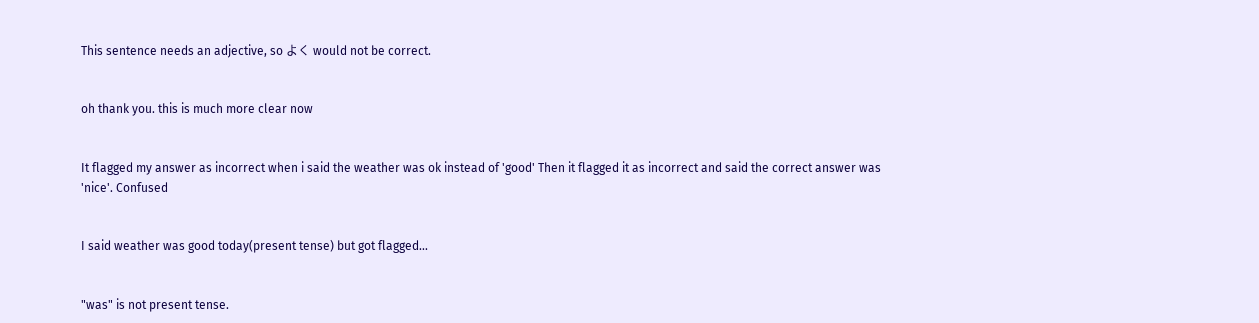This sentence needs an adjective, so よく would not be correct.


oh thank you. this is much more clear now


It flagged my answer as incorrect when i said the weather was ok instead of 'good' Then it flagged it as incorrect and said the correct answer was 'nice'. Confused


I said weather was good today(present tense) but got flagged...


"was" is not present tense.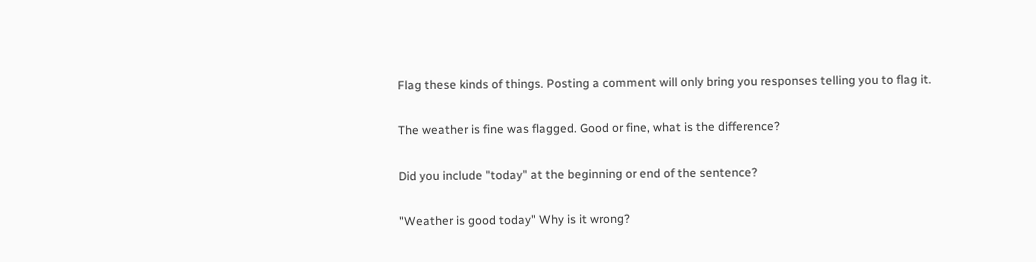Flag these kinds of things. Posting a comment will only bring you responses telling you to flag it.


The weather is fine was flagged. Good or fine, what is the difference?


Did you include "today" at the beginning or end of the sentence?


"Weather is good today" Why is it wrong?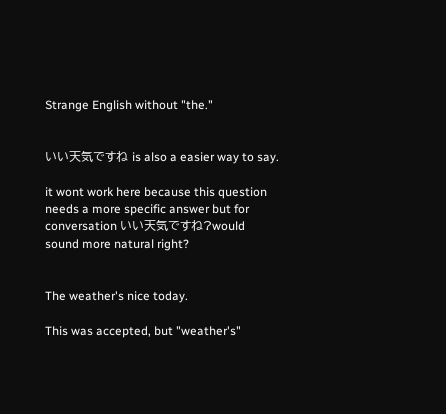Strange English without "the."


いい天気ですね is also a easier way to say.

it wont work here because this question needs a more specific answer but for conversation いい天気ですね?would sound more natural right?


The weather's nice today.

This was accepted, but "weather's"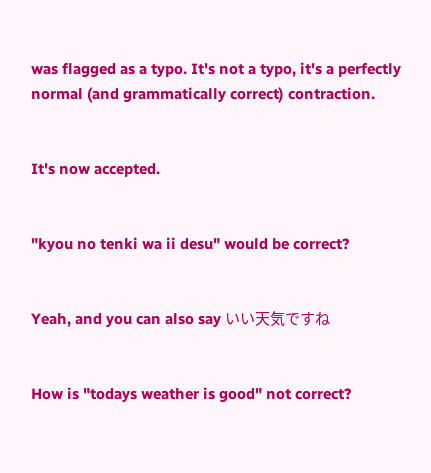was flagged as a typo. It's not a typo, it's a perfectly normal (and grammatically correct) contraction.


It's now accepted.


"kyou no tenki wa ii desu" would be correct?


Yeah, and you can also say いい天気ですね


How is "todays weather is good" not correct?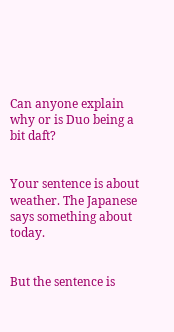Can anyone explain why or is Duo being a bit daft?


Your sentence is about weather. The Japanese says something about today.


But the sentence is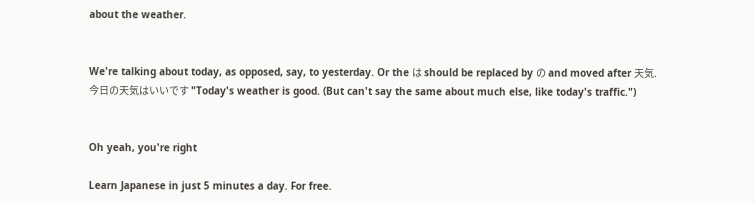about the weather.


We're talking about today, as opposed, say, to yesterday. Or the は should be replaced by の and moved after 天気. 今日の天気はいいです "Today's weather is good. (But can't say the same about much else, like today's traffic.")


Oh yeah, you're right

Learn Japanese in just 5 minutes a day. For free.